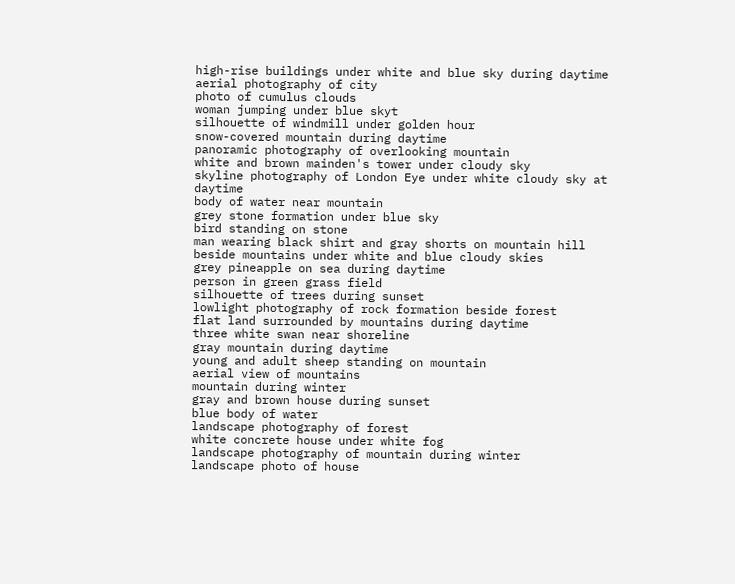high-rise buildings under white and blue sky during daytime
aerial photography of city
photo of cumulus clouds
woman jumping under blue skyt
silhouette of windmill under golden hour
snow-covered mountain during daytime
panoramic photography of overlooking mountain
white and brown mainden's tower under cloudy sky
skyline photography of London Eye under white cloudy sky at daytime
body of water near mountain
grey stone formation under blue sky
bird standing on stone
man wearing black shirt and gray shorts on mountain hill beside mountains under white and blue cloudy skies
grey pineapple on sea during daytime
person in green grass field
silhouette of trees during sunset
lowlight photography of rock formation beside forest
flat land surrounded by mountains during daytime
three white swan near shoreline
gray mountain during daytime
young and adult sheep standing on mountain
aerial view of mountains
mountain during winter
gray and brown house during sunset
blue body of water
landscape photography of forest
white concrete house under white fog
landscape photography of mountain during winter
landscape photo of house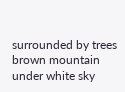surrounded by trees
brown mountain under white sky